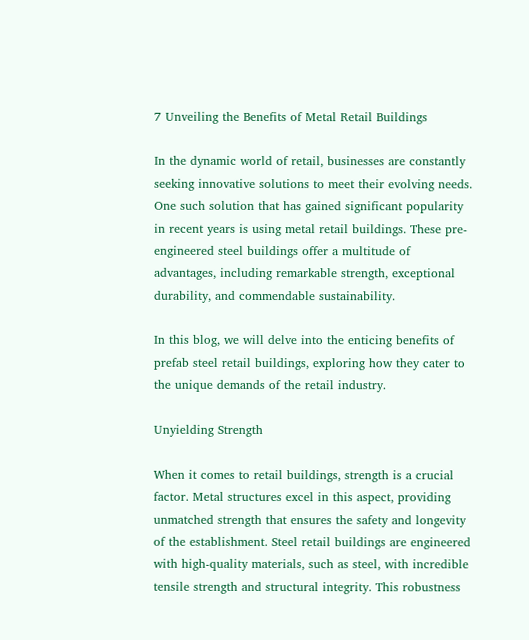7 Unveiling the Benefits of Metal Retail Buildings

In the dynamic world of retail, businesses are constantly seeking innovative solutions to meet their evolving needs. One such solution that has gained significant popularity in recent years is using metal retail buildings. These pre-engineered steel buildings offer a multitude of advantages, including remarkable strength, exceptional durability, and commendable sustainability.

In this blog, we will delve into the enticing benefits of prefab steel retail buildings, exploring how they cater to the unique demands of the retail industry.

Unyielding Strength

When it comes to retail buildings, strength is a crucial factor. Metal structures excel in this aspect, providing unmatched strength that ensures the safety and longevity of the establishment. Steel retail buildings are engineered with high-quality materials, such as steel, with incredible tensile strength and structural integrity. This robustness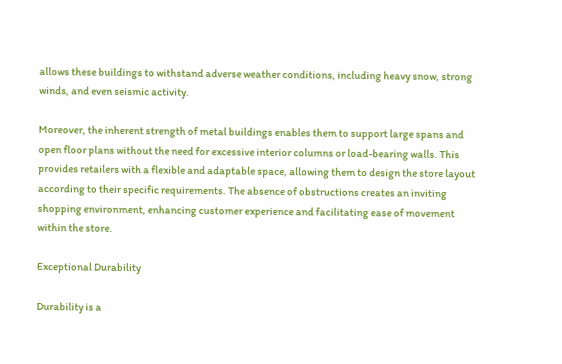allows these buildings to withstand adverse weather conditions, including heavy snow, strong winds, and even seismic activity.

Moreover, the inherent strength of metal buildings enables them to support large spans and open floor plans without the need for excessive interior columns or load-bearing walls. This provides retailers with a flexible and adaptable space, allowing them to design the store layout according to their specific requirements. The absence of obstructions creates an inviting shopping environment, enhancing customer experience and facilitating ease of movement within the store.

Exceptional Durability

Durability is a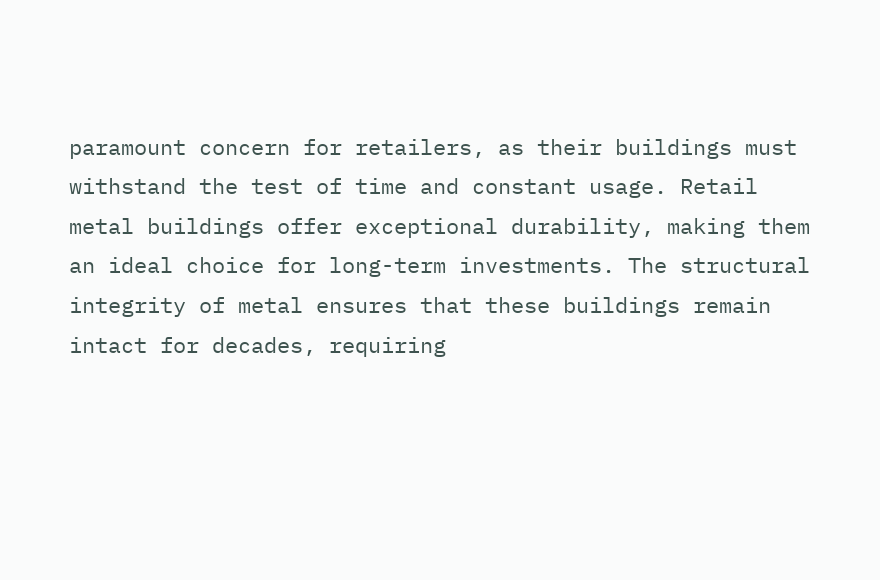paramount concern for retailers, as their buildings must withstand the test of time and constant usage. Retail metal buildings offer exceptional durability, making them an ideal choice for long-term investments. The structural integrity of metal ensures that these buildings remain intact for decades, requiring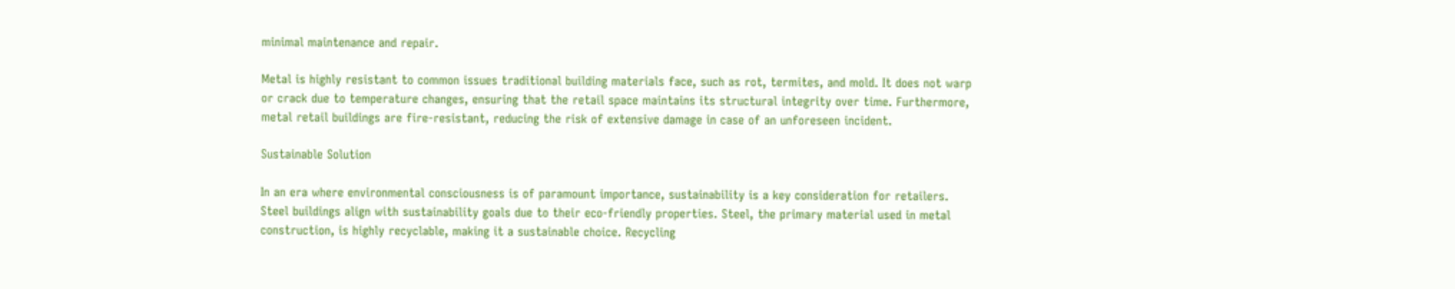minimal maintenance and repair.

Metal is highly resistant to common issues traditional building materials face, such as rot, termites, and mold. It does not warp or crack due to temperature changes, ensuring that the retail space maintains its structural integrity over time. Furthermore, metal retail buildings are fire-resistant, reducing the risk of extensive damage in case of an unforeseen incident.

Sustainable Solution

In an era where environmental consciousness is of paramount importance, sustainability is a key consideration for retailers. Steel buildings align with sustainability goals due to their eco-friendly properties. Steel, the primary material used in metal construction, is highly recyclable, making it a sustainable choice. Recycling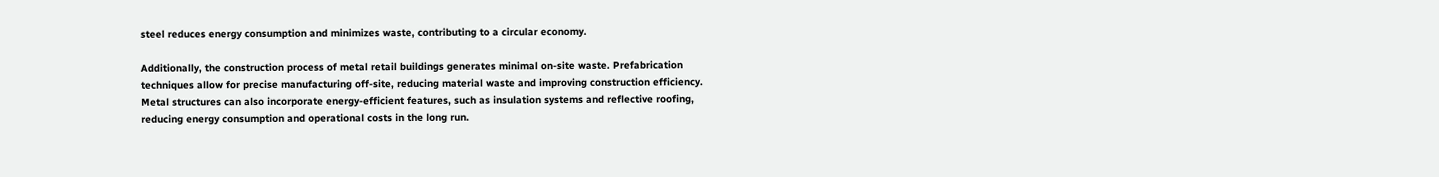steel reduces energy consumption and minimizes waste, contributing to a circular economy.

Additionally, the construction process of metal retail buildings generates minimal on-site waste. Prefabrication techniques allow for precise manufacturing off-site, reducing material waste and improving construction efficiency. Metal structures can also incorporate energy-efficient features, such as insulation systems and reflective roofing, reducing energy consumption and operational costs in the long run.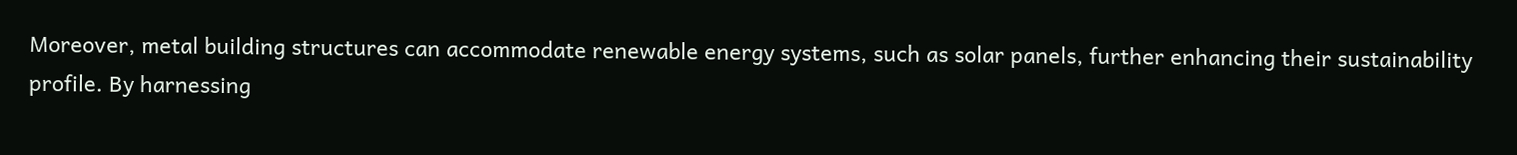Moreover, metal building structures can accommodate renewable energy systems, such as solar panels, further enhancing their sustainability profile. By harnessing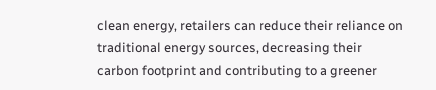clean energy, retailers can reduce their reliance on traditional energy sources, decreasing their carbon footprint and contributing to a greener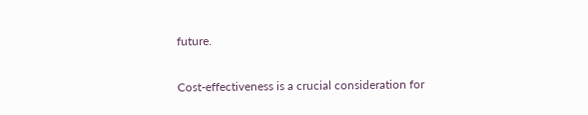future.


Cost-effectiveness is a crucial consideration for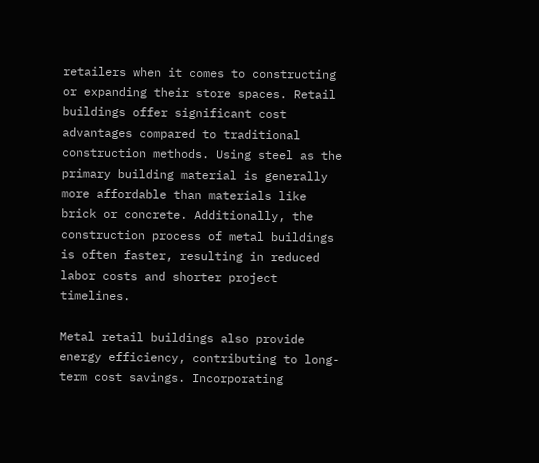retailers when it comes to constructing or expanding their store spaces. Retail buildings offer significant cost advantages compared to traditional construction methods. Using steel as the primary building material is generally more affordable than materials like brick or concrete. Additionally, the construction process of metal buildings is often faster, resulting in reduced labor costs and shorter project timelines.

Metal retail buildings also provide energy efficiency, contributing to long-term cost savings. Incorporating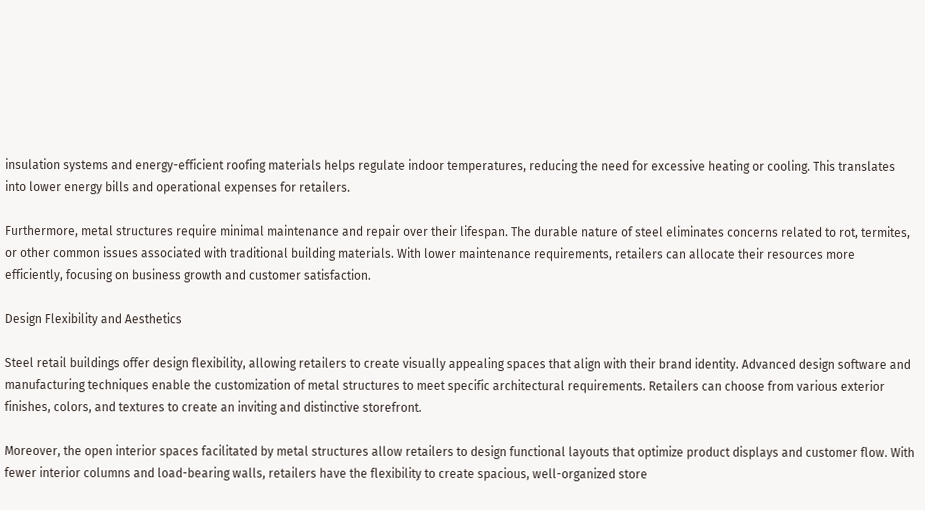insulation systems and energy-efficient roofing materials helps regulate indoor temperatures, reducing the need for excessive heating or cooling. This translates into lower energy bills and operational expenses for retailers.

Furthermore, metal structures require minimal maintenance and repair over their lifespan. The durable nature of steel eliminates concerns related to rot, termites, or other common issues associated with traditional building materials. With lower maintenance requirements, retailers can allocate their resources more efficiently, focusing on business growth and customer satisfaction.

Design Flexibility and Aesthetics

Steel retail buildings offer design flexibility, allowing retailers to create visually appealing spaces that align with their brand identity. Advanced design software and manufacturing techniques enable the customization of metal structures to meet specific architectural requirements. Retailers can choose from various exterior finishes, colors, and textures to create an inviting and distinctive storefront.

Moreover, the open interior spaces facilitated by metal structures allow retailers to design functional layouts that optimize product displays and customer flow. With fewer interior columns and load-bearing walls, retailers have the flexibility to create spacious, well-organized store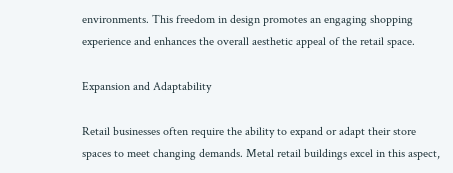environments. This freedom in design promotes an engaging shopping experience and enhances the overall aesthetic appeal of the retail space.

Expansion and Adaptability

Retail businesses often require the ability to expand or adapt their store spaces to meet changing demands. Metal retail buildings excel in this aspect,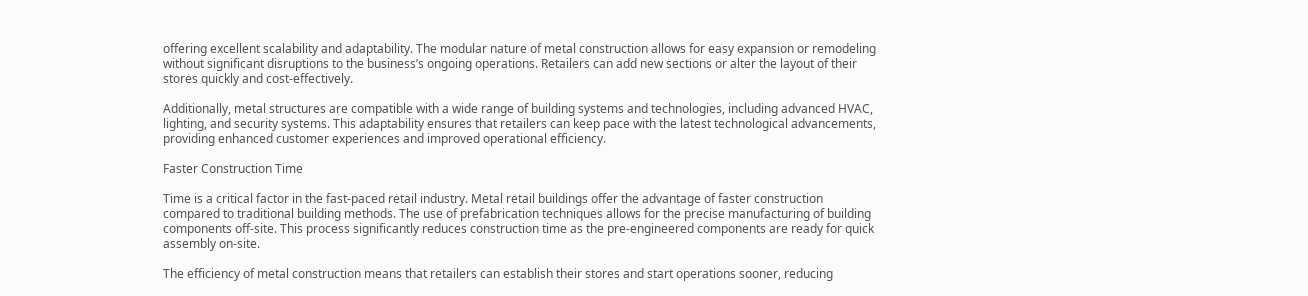offering excellent scalability and adaptability. The modular nature of metal construction allows for easy expansion or remodeling without significant disruptions to the business’s ongoing operations. Retailers can add new sections or alter the layout of their stores quickly and cost-effectively.

Additionally, metal structures are compatible with a wide range of building systems and technologies, including advanced HVAC, lighting, and security systems. This adaptability ensures that retailers can keep pace with the latest technological advancements, providing enhanced customer experiences and improved operational efficiency.

Faster Construction Time

Time is a critical factor in the fast-paced retail industry. Metal retail buildings offer the advantage of faster construction compared to traditional building methods. The use of prefabrication techniques allows for the precise manufacturing of building components off-site. This process significantly reduces construction time as the pre-engineered components are ready for quick assembly on-site.

The efficiency of metal construction means that retailers can establish their stores and start operations sooner, reducing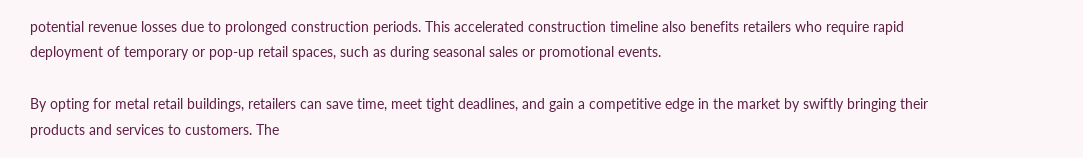potential revenue losses due to prolonged construction periods. This accelerated construction timeline also benefits retailers who require rapid deployment of temporary or pop-up retail spaces, such as during seasonal sales or promotional events.

By opting for metal retail buildings, retailers can save time, meet tight deadlines, and gain a competitive edge in the market by swiftly bringing their products and services to customers. The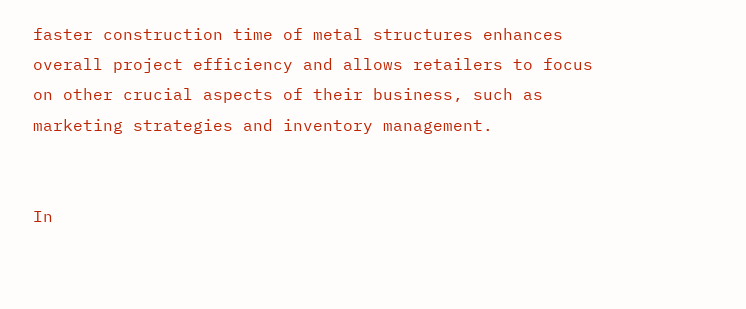faster construction time of metal structures enhances overall project efficiency and allows retailers to focus on other crucial aspects of their business, such as marketing strategies and inventory management.


In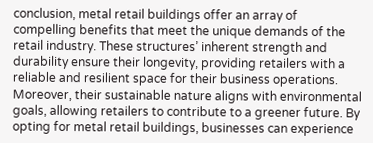conclusion, metal retail buildings offer an array of compelling benefits that meet the unique demands of the retail industry. These structures’ inherent strength and durability ensure their longevity, providing retailers with a reliable and resilient space for their business operations. Moreover, their sustainable nature aligns with environmental goals, allowing retailers to contribute to a greener future. By opting for metal retail buildings, businesses can experience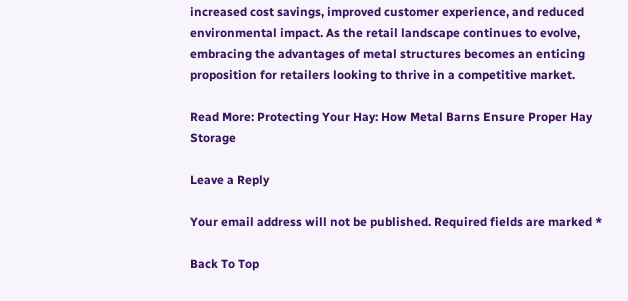increased cost savings, improved customer experience, and reduced environmental impact. As the retail landscape continues to evolve, embracing the advantages of metal structures becomes an enticing proposition for retailers looking to thrive in a competitive market.

Read More: Protecting Your Hay: How Metal Barns Ensure Proper Hay Storage

Leave a Reply

Your email address will not be published. Required fields are marked *

Back To Top